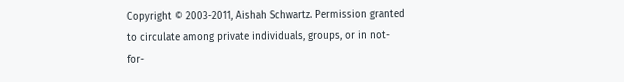Copyright © 2003-2011, Aishah Schwartz. Permission granted to circulate among private individuals, groups, or in not-for-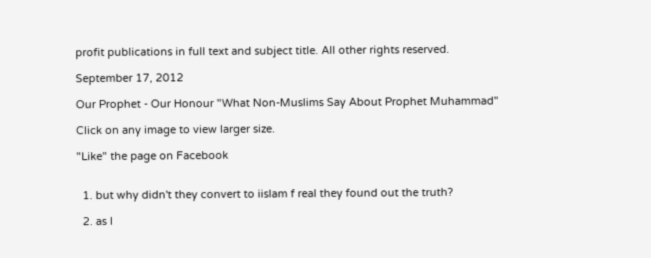profit publications in full text and subject title. All other rights reserved.

September 17, 2012

Our Prophet - Our Honour "What Non-Muslims Say About Prophet Muhammad"

Click on any image to view larger size.

"Like" the page on Facebook


  1. but why didn't they convert to iislam f real they found out the truth?

  2. as I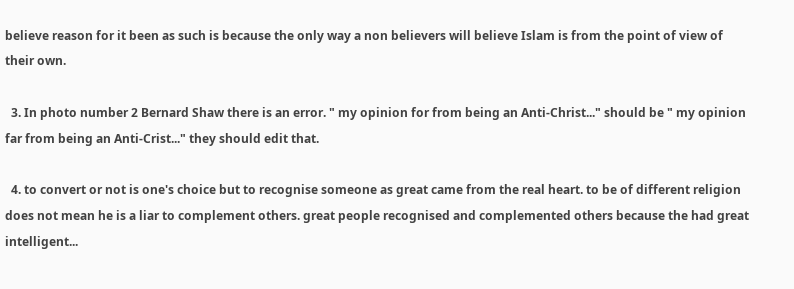believe reason for it been as such is because the only way a non believers will believe Islam is from the point of view of their own.

  3. In photo number 2 Bernard Shaw there is an error. " my opinion for from being an Anti-Christ..." should be " my opinion far from being an Anti-Crist..." they should edit that.

  4. to convert or not is one's choice but to recognise someone as great came from the real heart. to be of different religion does not mean he is a liar to complement others. great people recognised and complemented others because the had great intelligent...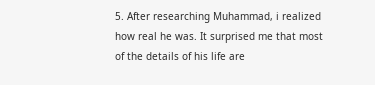5. After researching Muhammad, i realized how real he was. It surprised me that most of the details of his life are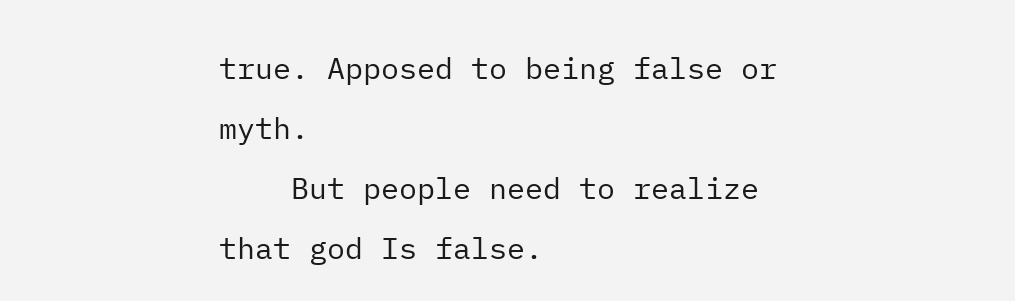true. Apposed to being false or myth.
    But people need to realize that god Is false.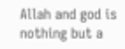Allah and god is nothing but a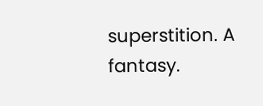superstition. A fantasy.